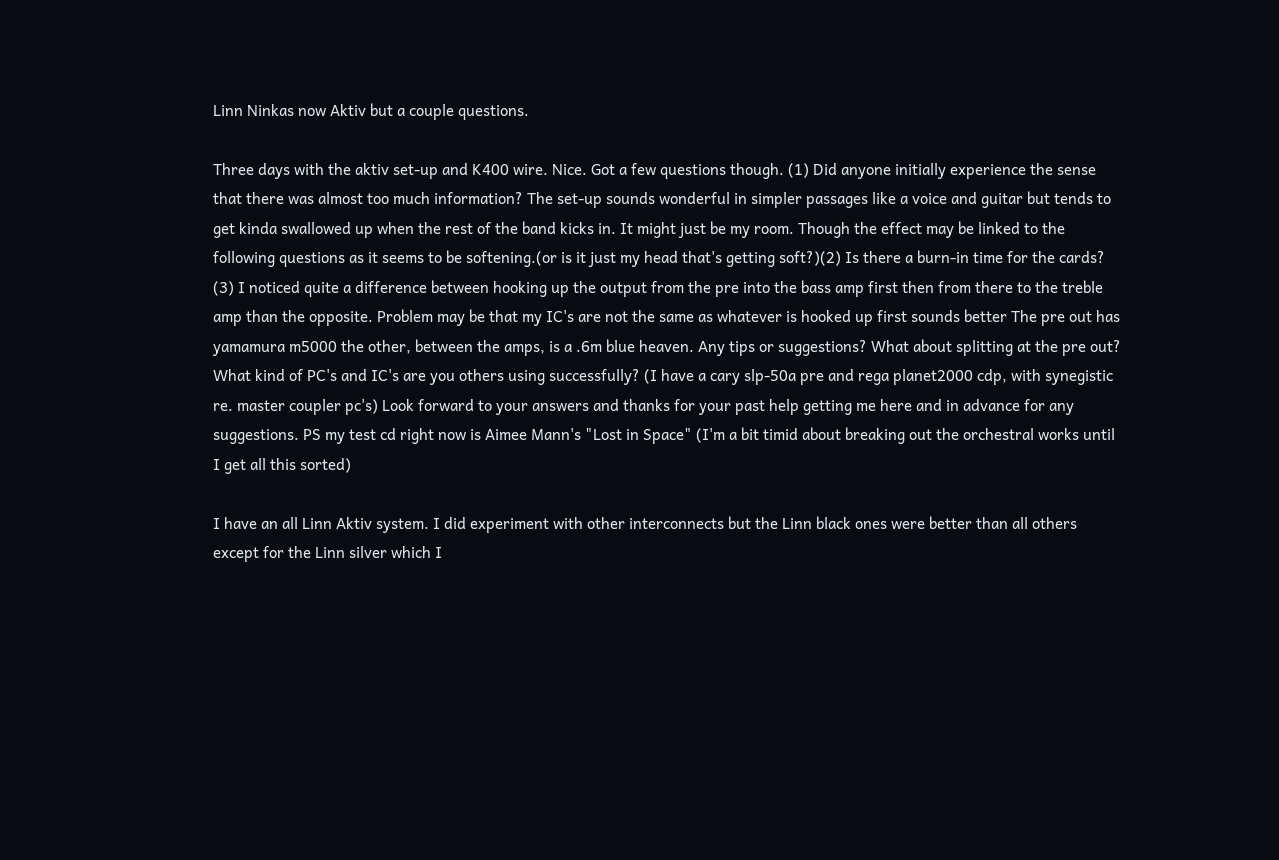Linn Ninkas now Aktiv but a couple questions.

Three days with the aktiv set-up and K400 wire. Nice. Got a few questions though. (1) Did anyone initially experience the sense that there was almost too much information? The set-up sounds wonderful in simpler passages like a voice and guitar but tends to get kinda swallowed up when the rest of the band kicks in. It might just be my room. Though the effect may be linked to the following questions as it seems to be softening.(or is it just my head that's getting soft?)(2) Is there a burn-in time for the cards? (3) I noticed quite a difference between hooking up the output from the pre into the bass amp first then from there to the treble amp than the opposite. Problem may be that my IC's are not the same as whatever is hooked up first sounds better The pre out has yamamura m5000 the other, between the amps, is a .6m blue heaven. Any tips or suggestions? What about splitting at the pre out? What kind of PC's and IC's are you others using successfully? (I have a cary slp-50a pre and rega planet2000 cdp, with synegistic re. master coupler pc's) Look forward to your answers and thanks for your past help getting me here and in advance for any suggestions. PS my test cd right now is Aimee Mann's "Lost in Space" (I'm a bit timid about breaking out the orchestral works until I get all this sorted)

I have an all Linn Aktiv system. I did experiment with other interconnects but the Linn black ones were better than all others except for the Linn silver which I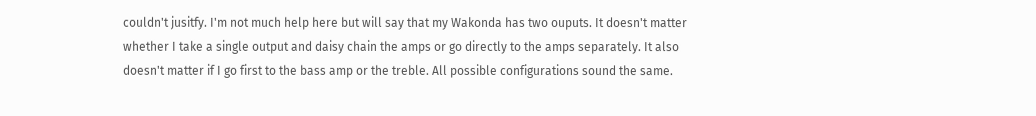couldn't jusitfy. I'm not much help here but will say that my Wakonda has two ouputs. It doesn't matter whether I take a single output and daisy chain the amps or go directly to the amps separately. It also doesn't matter if I go first to the bass amp or the treble. All possible configurations sound the same.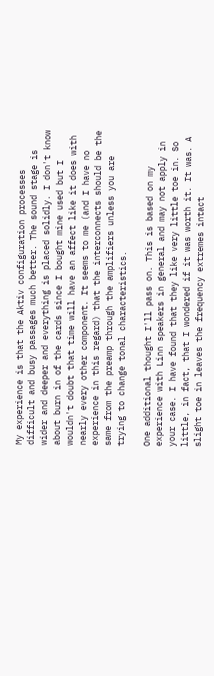My experience is that the Aktiv configuration processes difficult and busy passages much better. The sound stage is wider and deeper and everything is placed solidly. I don't know about burn in of the cards since I bought mine used but I wouldn't doubt that time will have an affect like it does with nearly every other component. It seems to me (and I have no experience in this regard) that the interconnects should be the same from the preamp through the amplifiers unless you are trying to change tonal characteristics.

One additional thought I'll pass on. This is based on my experience with Linn speakers in general and may not apply in your case. I have found that they like very little toe in. So little, in fact, that I wondered if it was worth it. It was. A slight toe in leaves the frequency extremes intact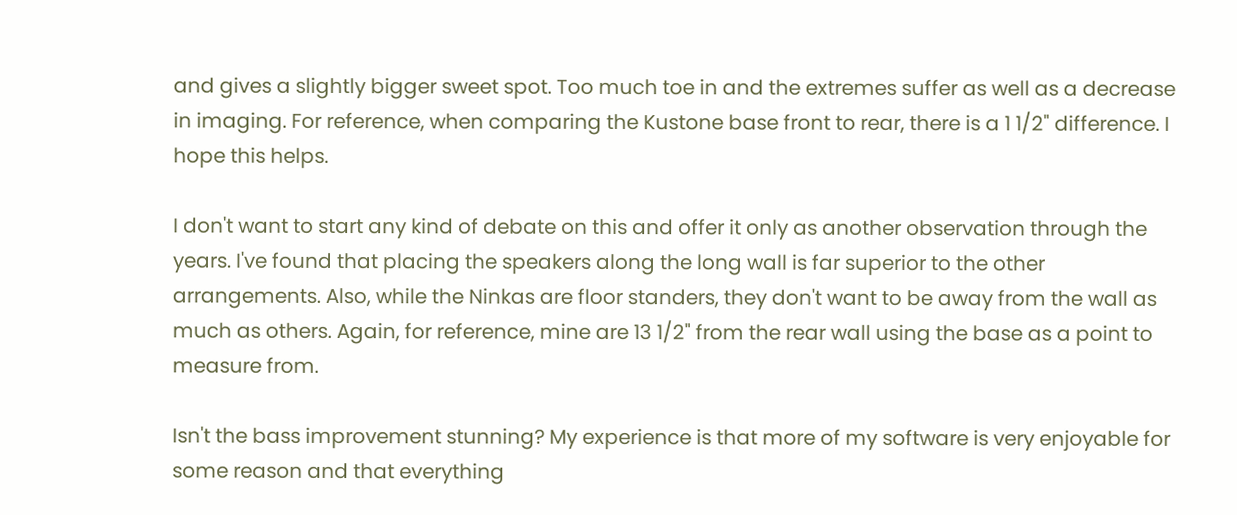and gives a slightly bigger sweet spot. Too much toe in and the extremes suffer as well as a decrease in imaging. For reference, when comparing the Kustone base front to rear, there is a 1 1/2" difference. I hope this helps.

I don't want to start any kind of debate on this and offer it only as another observation through the years. I've found that placing the speakers along the long wall is far superior to the other arrangements. Also, while the Ninkas are floor standers, they don't want to be away from the wall as much as others. Again, for reference, mine are 13 1/2" from the rear wall using the base as a point to measure from.

Isn't the bass improvement stunning? My experience is that more of my software is very enjoyable for some reason and that everything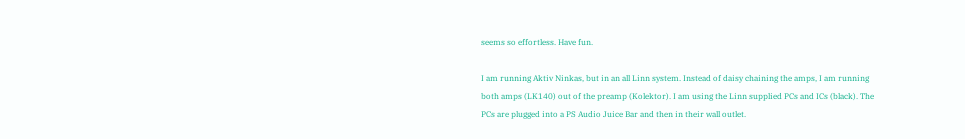seems so effortless. Have fun.

I am running Aktiv Ninkas, but in an all Linn system. Instead of daisy chaining the amps, I am running both amps (LK140) out of the preamp (Kolektor). I am using the Linn supplied PCs and ICs (black). The PCs are plugged into a PS Audio Juice Bar and then in their wall outlet.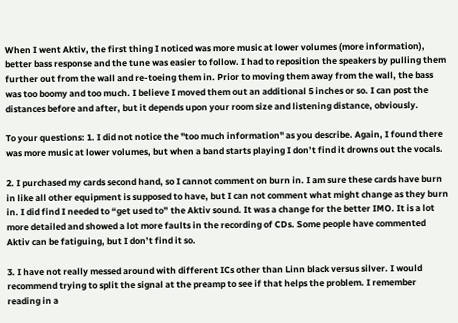When I went Aktiv, the first thing I noticed was more music at lower volumes (more information), better bass response and the tune was easier to follow. I had to reposition the speakers by pulling them further out from the wall and re-toeing them in. Prior to moving them away from the wall, the bass was too boomy and too much. I believe I moved them out an additional 5 inches or so. I can post the distances before and after, but it depends upon your room size and listening distance, obviously.

To your questions: 1. I did not notice the "too much information" as you describe. Again, I found there was more music at lower volumes, but when a band starts playing I don’t find it drowns out the vocals.

2. I purchased my cards second hand, so I cannot comment on burn in. I am sure these cards have burn in like all other equipment is supposed to have, but I can not comment what might change as they burn in. I did find I needed to “get used to” the Aktiv sound. It was a change for the better IMO. It is a lot more detailed and showed a lot more faults in the recording of CDs. Some people have commented Aktiv can be fatiguing, but I don’t find it so.

3. I have not really messed around with different ICs other than Linn black versus silver. I would recommend trying to split the signal at the preamp to see if that helps the problem. I remember reading in a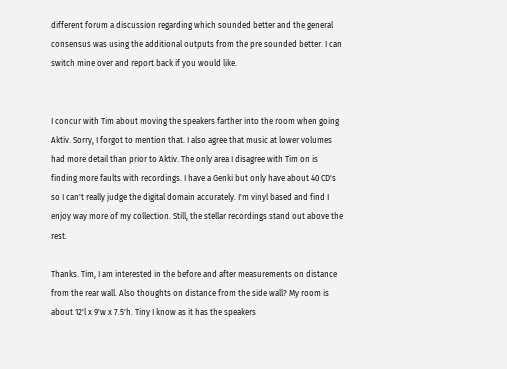different forum a discussion regarding which sounded better and the general consensus was using the additional outputs from the pre sounded better. I can switch mine over and report back if you would like.


I concur with Tim about moving the speakers farther into the room when going Aktiv. Sorry, I forgot to mention that. I also agree that music at lower volumes had more detail than prior to Aktiv. The only area I disagree with Tim on is finding more faults with recordings. I have a Genki but only have about 40 CD's so I can't really judge the digital domain accurately. I'm vinyl based and find I enjoy way more of my collection. Still, the stellar recordings stand out above the rest.

Thanks. Tim, I am interested in the before and after measurements on distance from the rear wall. Also thoughts on distance from the side wall? My room is about 12'l x 9'w x 7.5'h. Tiny I know as it has the speakers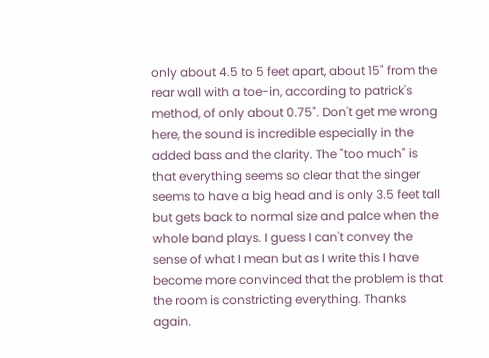only about 4.5 to 5 feet apart, about 15" from the rear wall with a toe-in, according to patrick's method, of only about 0.75". Don't get me wrong here, the sound is incredible especially in the added bass and the clarity. The "too much" is that everything seems so clear that the singer seems to have a big head and is only 3.5 feet tall but gets back to normal size and palce when the whole band plays. I guess I can't convey the sense of what I mean but as I write this I have become more convinced that the problem is that the room is constricting everything. Thanks again.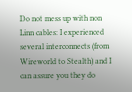Do not mess up with non Linn cables: I experienced several interconnects (from Wireworld to Stealth) and I can assure you they do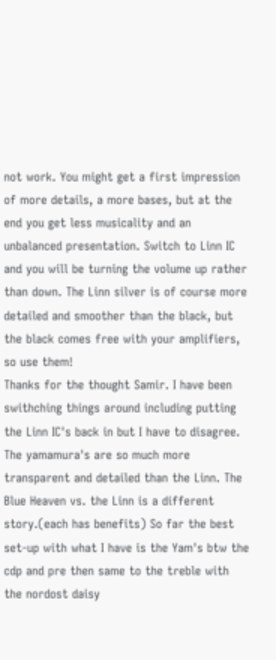not work. You might get a first impression of more details, a more bases, but at the end you get less musicality and an unbalanced presentation. Switch to Linn IC and you will be turning the volume up rather than down. The Linn silver is of course more detailed and smoother than the black, but the black comes free with your amplifiers, so use them!
Thanks for the thought Samir. I have been swithching things around including putting the Linn IC's back in but I have to disagree. The yamamura's are so much more transparent and detailed than the Linn. The Blue Heaven vs. the Linn is a different story.(each has benefits) So far the best set-up with what I have is the Yam's btw the cdp and pre then same to the treble with the nordost daisy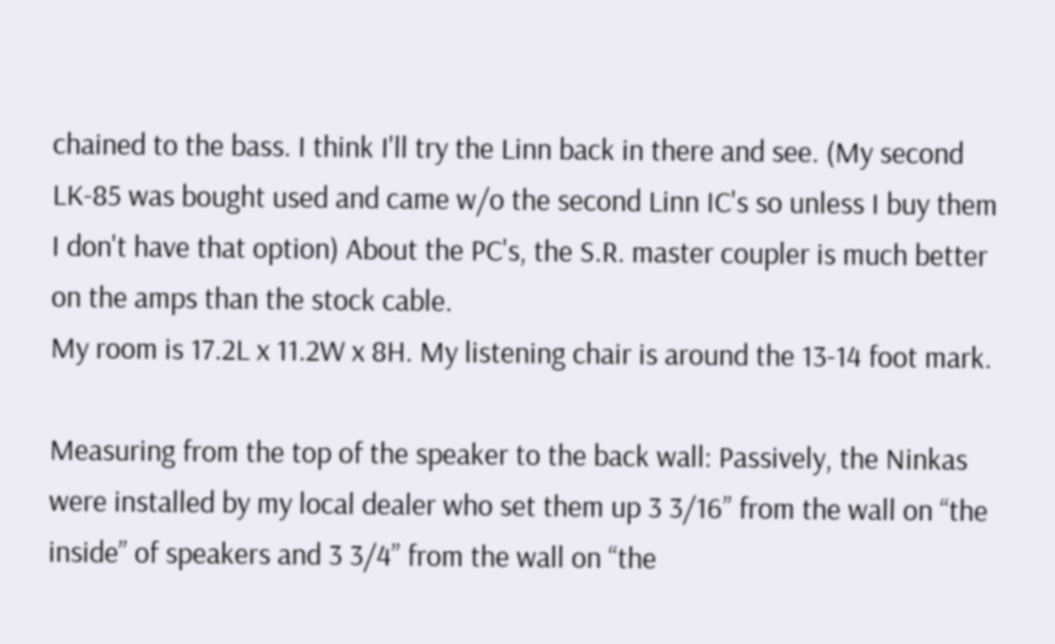chained to the bass. I think I'll try the Linn back in there and see. (My second LK-85 was bought used and came w/o the second Linn IC's so unless I buy them I don't have that option) About the PC's, the S.R. master coupler is much better on the amps than the stock cable.
My room is 17.2L x 11.2W x 8H. My listening chair is around the 13-14 foot mark.

Measuring from the top of the speaker to the back wall: Passively, the Ninkas were installed by my local dealer who set them up 3 3/16” from the wall on “the inside” of speakers and 3 3/4” from the wall on “the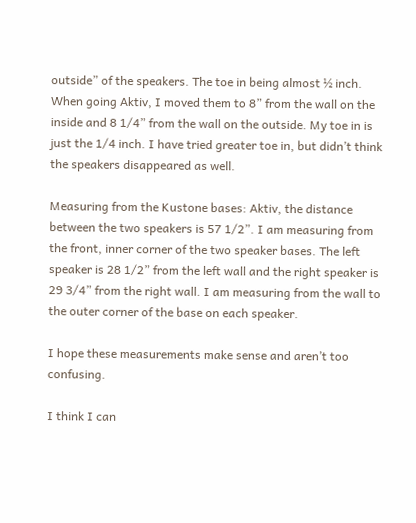outside” of the speakers. The toe in being almost ½ inch. When going Aktiv, I moved them to 8” from the wall on the inside and 8 1/4” from the wall on the outside. My toe in is just the 1/4 inch. I have tried greater toe in, but didn’t think the speakers disappeared as well.

Measuring from the Kustone bases: Aktiv, the distance between the two speakers is 57 1/2”. I am measuring from the front, inner corner of the two speaker bases. The left speaker is 28 1/2” from the left wall and the right speaker is 29 3/4” from the right wall. I am measuring from the wall to the outer corner of the base on each speaker.

I hope these measurements make sense and aren’t too confusing.

I think I can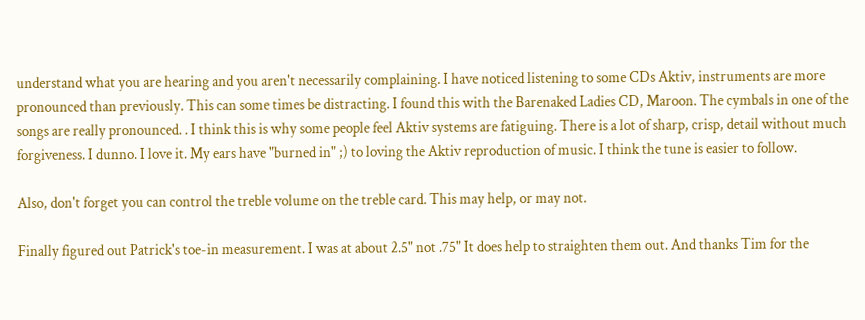understand what you are hearing and you aren't necessarily complaining. I have noticed listening to some CDs Aktiv, instruments are more pronounced than previously. This can some times be distracting. I found this with the Barenaked Ladies CD, Maroon. The cymbals in one of the songs are really pronounced. . I think this is why some people feel Aktiv systems are fatiguing. There is a lot of sharp, crisp, detail without much forgiveness. I dunno. I love it. My ears have "burned in" ;) to loving the Aktiv reproduction of music. I think the tune is easier to follow.

Also, don't forget you can control the treble volume on the treble card. This may help, or may not.

Finally figured out Patrick's toe-in measurement. I was at about 2.5" not .75" It does help to straighten them out. And thanks Tim for the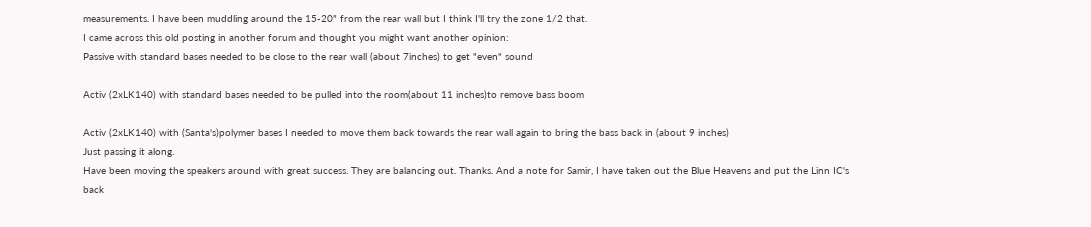measurements. I have been muddling around the 15-20" from the rear wall but I think I'll try the zone 1/2 that.
I came across this old posting in another forum and thought you might want another opinion:
Passive with standard bases needed to be close to the rear wall (about 7inches) to get "even" sound

Activ (2xLK140) with standard bases needed to be pulled into the room(about 11 inches)to remove bass boom

Activ (2xLK140) with (Santa's)polymer bases I needed to move them back towards the rear wall again to bring the bass back in (about 9 inches)
Just passing it along.
Have been moving the speakers around with great success. They are balancing out. Thanks. And a note for Samir, I have taken out the Blue Heavens and put the Linn IC's back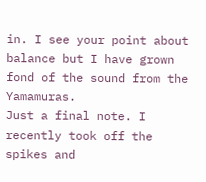in. I see your point about balance but I have grown fond of the sound from the Yamamuras.
Just a final note. I recently took off the spikes and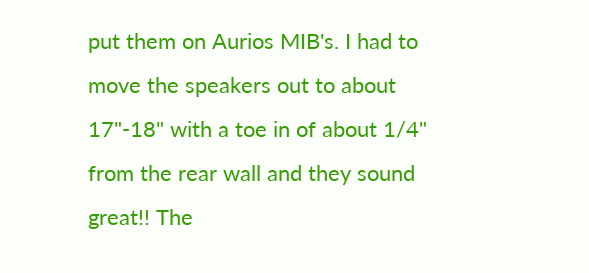put them on Aurios MIB's. I had to move the speakers out to about 17"-18" with a toe in of about 1/4" from the rear wall and they sound great!! The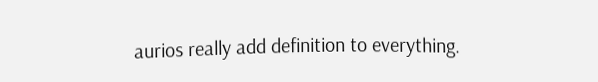aurios really add definition to everything.